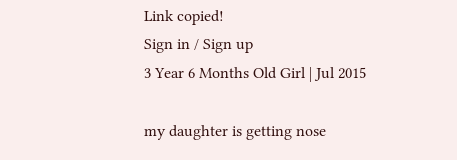Link copied!
Sign in / Sign up
3 Year 6 Months Old Girl | Jul 2015

my daughter is getting nose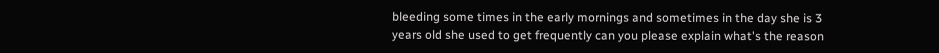bleeding some times in the early mornings and sometimes in the day she is 3 years old she used to get frequently can you please explain what's the reason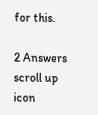for this.

2 Answers
scroll up icon